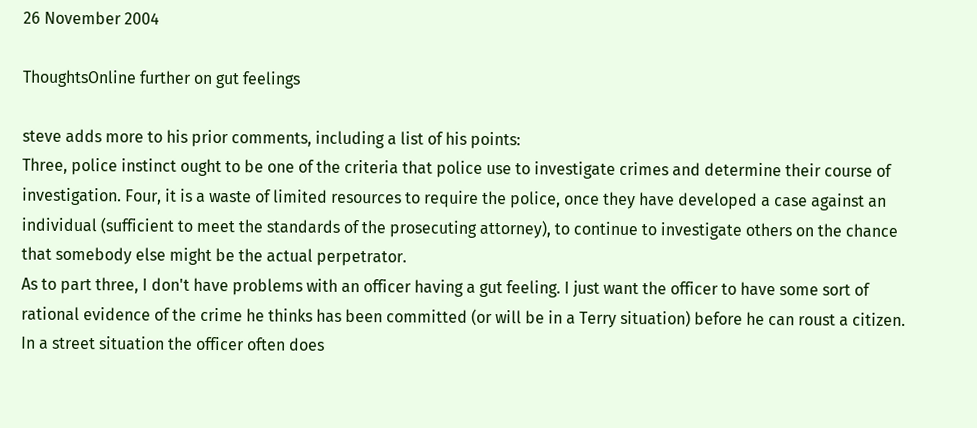26 November 2004

ThoughtsOnline further on gut feelings

steve adds more to his prior comments, including a list of his points:
Three, police instinct ought to be one of the criteria that police use to investigate crimes and determine their course of investigation. Four, it is a waste of limited resources to require the police, once they have developed a case against an individual (sufficient to meet the standards of the prosecuting attorney), to continue to investigate others on the chance that somebody else might be the actual perpetrator.
As to part three, I don't have problems with an officer having a gut feeling. I just want the officer to have some sort of rational evidence of the crime he thinks has been committed (or will be in a Terry situation) before he can roust a citizen. In a street situation the officer often does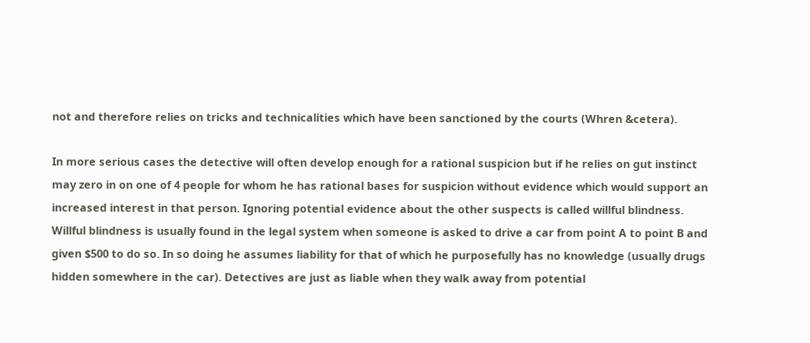not and therefore relies on tricks and technicalities which have been sanctioned by the courts (Whren &cetera).

In more serious cases the detective will often develop enough for a rational suspicion but if he relies on gut instinct may zero in on one of 4 people for whom he has rational bases for suspicion without evidence which would support an increased interest in that person. Ignoring potential evidence about the other suspects is called willful blindness. Willful blindness is usually found in the legal system when someone is asked to drive a car from point A to point B and given $500 to do so. In so doing he assumes liability for that of which he purposefully has no knowledge (usually drugs hidden somewhere in the car). Detectives are just as liable when they walk away from potential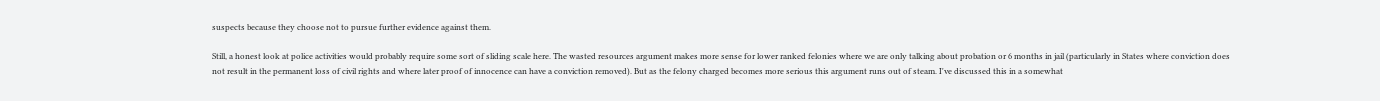suspects because they choose not to pursue further evidence against them.

Still, a honest look at police activities would probably require some sort of sliding scale here. The wasted resources argument makes more sense for lower ranked felonies where we are only talking about probation or 6 months in jail (particularly in States where conviction does not result in the permanent loss of civil rights and where later proof of innocence can have a conviction removed). But as the felony charged becomes more serious this argument runs out of steam. I've discussed this in a somewhat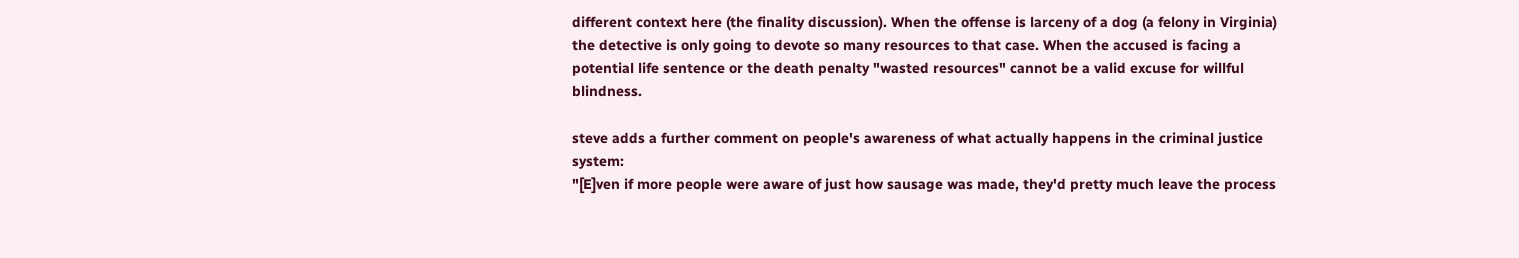different context here (the finality discussion). When the offense is larceny of a dog (a felony in Virginia) the detective is only going to devote so many resources to that case. When the accused is facing a potential life sentence or the death penalty "wasted resources" cannot be a valid excuse for willful blindness.

steve adds a further comment on people's awareness of what actually happens in the criminal justice system:
"[E]ven if more people were aware of just how sausage was made, they'd pretty much leave the process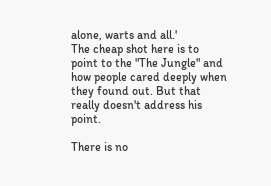alone, warts and all.'
The cheap shot here is to point to the "The Jungle" and how people cared deeply when they found out. But that really doesn't address his point.

There is no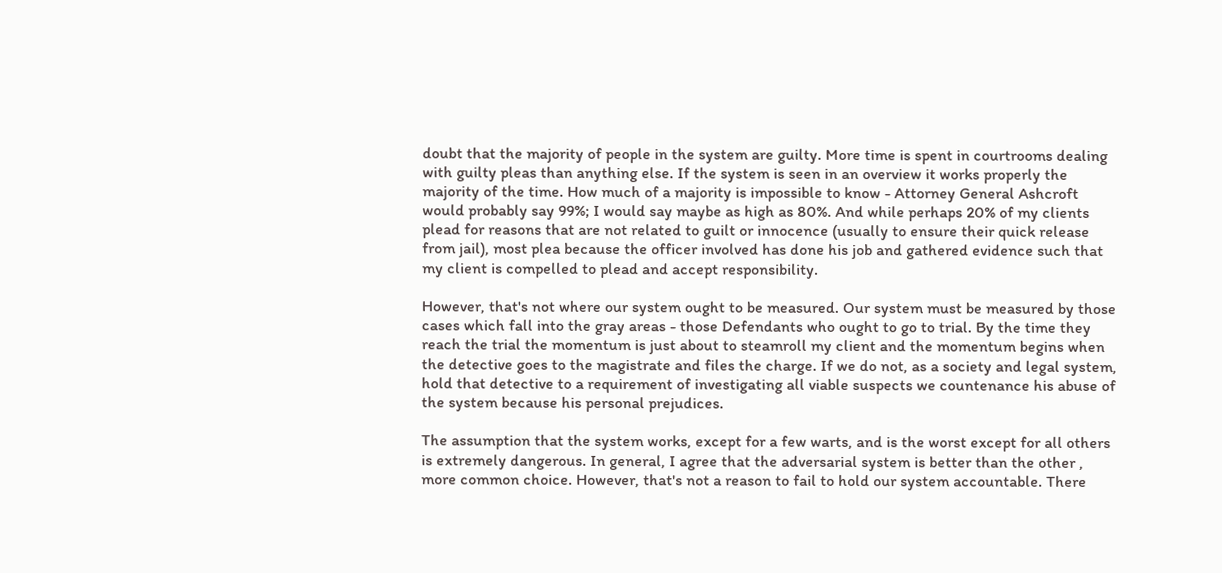doubt that the majority of people in the system are guilty. More time is spent in courtrooms dealing with guilty pleas than anything else. If the system is seen in an overview it works properly the majority of the time. How much of a majority is impossible to know - Attorney General Ashcroft would probably say 99%; I would say maybe as high as 80%. And while perhaps 20% of my clients plead for reasons that are not related to guilt or innocence (usually to ensure their quick release from jail), most plea because the officer involved has done his job and gathered evidence such that my client is compelled to plead and accept responsibility.

However, that's not where our system ought to be measured. Our system must be measured by those cases which fall into the gray areas - those Defendants who ought to go to trial. By the time they reach the trial the momentum is just about to steamroll my client and the momentum begins when the detective goes to the magistrate and files the charge. If we do not, as a society and legal system, hold that detective to a requirement of investigating all viable suspects we countenance his abuse of the system because his personal prejudices.

The assumption that the system works, except for a few warts, and is the worst except for all others is extremely dangerous. In general, I agree that the adversarial system is better than the other , more common choice. However, that's not a reason to fail to hold our system accountable. There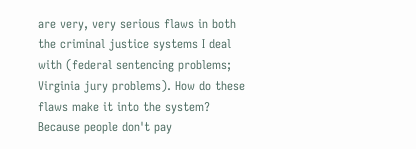are very, very serious flaws in both the criminal justice systems I deal with (federal sentencing problems; Virginia jury problems). How do these flaws make it into the system? Because people don't pay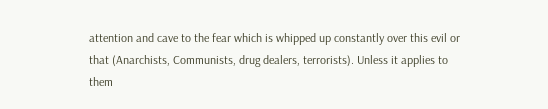attention and cave to the fear which is whipped up constantly over this evil or that (Anarchists, Communists, drug dealers, terrorists). Unless it applies to them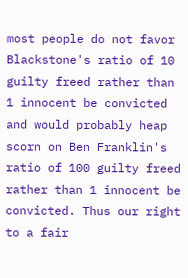most people do not favor Blackstone's ratio of 10 guilty freed rather than 1 innocent be convicted and would probably heap scorn on Ben Franklin's ratio of 100 guilty freed rather than 1 innocent be convicted. Thus our right to a fair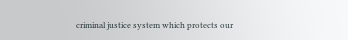criminal justice system which protects our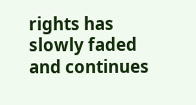rights has slowly faded and continues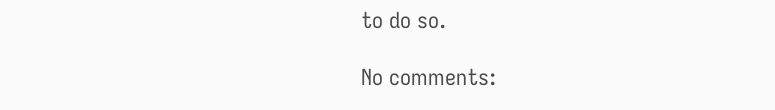to do so.

No comments: